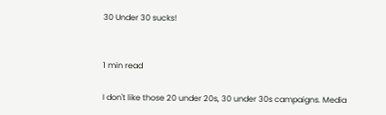30 Under 30 sucks!


1 min read

I don't like those 20 under 20s, 30 under 30s campaigns. Media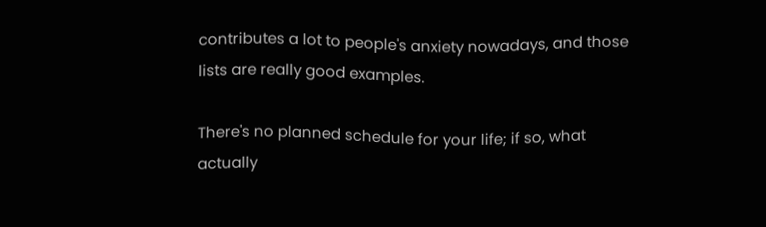contributes a lot to people's anxiety nowadays, and those lists are really good examples.

There's no planned schedule for your life; if so, what actually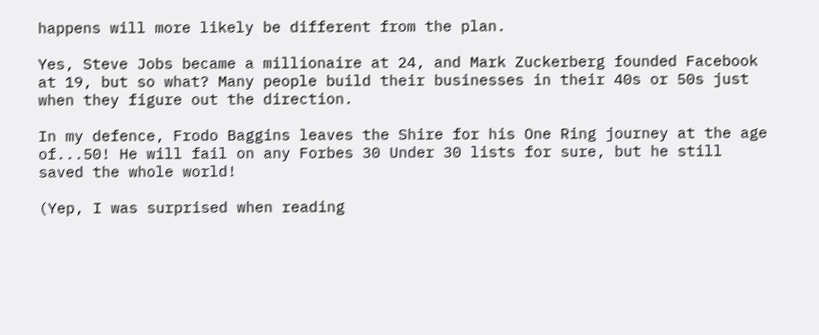happens will more likely be different from the plan.

Yes, Steve Jobs became a millionaire at 24, and Mark Zuckerberg founded Facebook at 19, but so what? Many people build their businesses in their 40s or 50s just when they figure out the direction.

In my defence, Frodo Baggins leaves the Shire for his One Ring journey at the age of...50! He will fail on any Forbes 30 Under 30 lists for sure, but he still saved the whole world!

(Yep, I was surprised when reading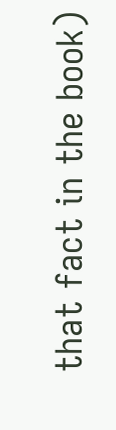that fact in the book)